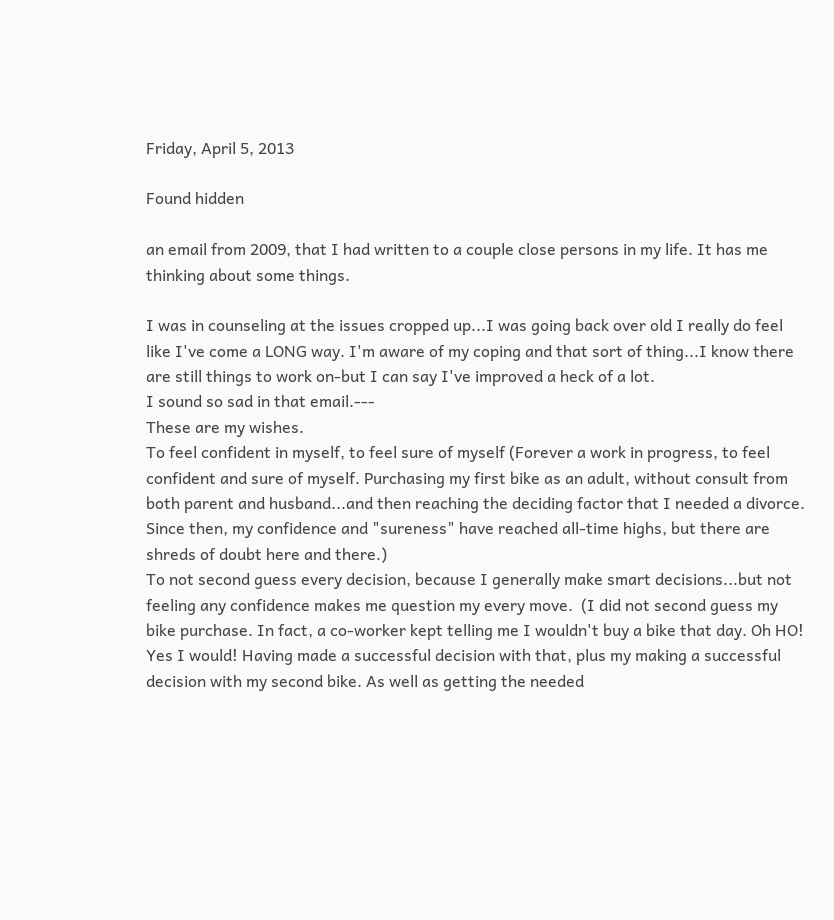Friday, April 5, 2013

Found hidden

an email from 2009, that I had written to a couple close persons in my life. It has me thinking about some things.

I was in counseling at the issues cropped up...I was going back over old I really do feel like I've come a LONG way. I'm aware of my coping and that sort of thing...I know there are still things to work on-but I can say I've improved a heck of a lot.
I sound so sad in that email.---
These are my wishes.
To feel confident in myself, to feel sure of myself (Forever a work in progress, to feel confident and sure of myself. Purchasing my first bike as an adult, without consult from both parent and husband...and then reaching the deciding factor that I needed a divorce. Since then, my confidence and "sureness" have reached all-time highs, but there are shreds of doubt here and there.)
To not second guess every decision, because I generally make smart decisions...but not feeling any confidence makes me question my every move.  (I did not second guess my bike purchase. In fact, a co-worker kept telling me I wouldn't buy a bike that day. Oh HO! Yes I would! Having made a successful decision with that, plus my making a successful decision with my second bike. As well as getting the needed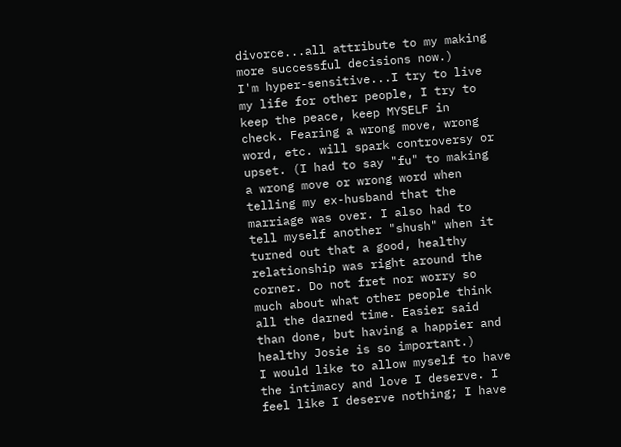divorce...all attribute to my making more successful decisions now.)
I'm hyper-sensitive...I try to live my life for other people, I try to keep the peace, keep MYSELF in check. Fearing a wrong move, wrong word, etc. will spark controversy or upset. (I had to say "fu" to making a wrong move or wrong word when telling my ex-husband that the marriage was over. I also had to tell myself another "shush" when it turned out that a good, healthy relationship was right around the corner. Do not fret nor worry so much about what other people think all the darned time. Easier said than done, but having a happier and healthy Josie is so important.)
I would like to allow myself to have the intimacy and love I deserve. I feel like I deserve nothing; I have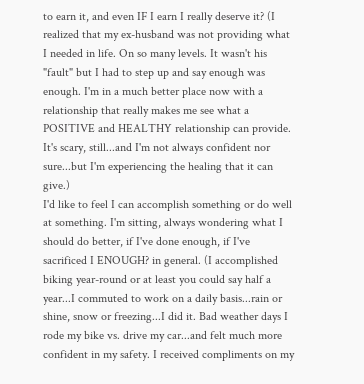to earn it, and even IF I earn I really deserve it? (I realized that my ex-husband was not providing what I needed in life. On so many levels. It wasn't his "fault" but I had to step up and say enough was enough. I'm in a much better place now with a relationship that really makes me see what a POSITIVE and HEALTHY relationship can provide. It's scary, still...and I'm not always confident nor sure...but I'm experiencing the healing that it can give.)
I'd like to feel I can accomplish something or do well at something. I'm sitting, always wondering what I should do better, if I've done enough, if I've sacrificed I ENOUGH? in general. (I accomplished biking year-round or at least you could say half a year...I commuted to work on a daily basis...rain or shine, snow or freezing...I did it. Bad weather days I rode my bike vs. drive my car...and felt much more confident in my safety. I received compliments on my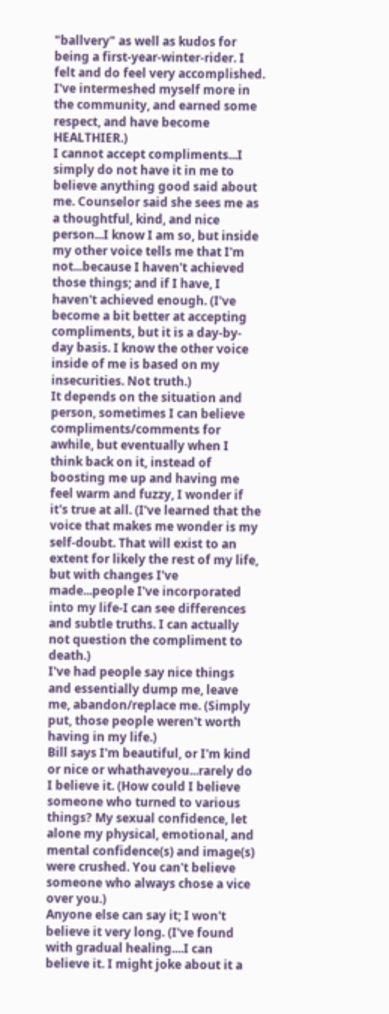"ballvery" as well as kudos for being a first-year-winter-rider. I felt and do feel very accomplished. I've intermeshed myself more in the community, and earned some respect, and have become HEALTHIER.)
I cannot accept compliments...I simply do not have it in me to believe anything good said about me. Counselor said she sees me as a thoughtful, kind, and nice person...I know I am so, but inside my other voice tells me that I'm not...because I haven't achieved those things; and if I have, I haven't achieved enough. (I've become a bit better at accepting compliments, but it is a day-by-day basis. I know the other voice inside of me is based on my insecurities. Not truth.)
It depends on the situation and person, sometimes I can believe compliments/comments for awhile, but eventually when I think back on it, instead of boosting me up and having me feel warm and fuzzy, I wonder if it's true at all. (I've learned that the voice that makes me wonder is my self-doubt. That will exist to an extent for likely the rest of my life, but with changes I've made...people I've incorporated into my life-I can see differences and subtle truths. I can actually not question the compliment to death.)
I've had people say nice things and essentially dump me, leave me, abandon/replace me. (Simply put, those people weren't worth having in my life.)
Bill says I'm beautiful, or I'm kind or nice or whathaveyou...rarely do I believe it. (How could I believe someone who turned to various things? My sexual confidence, let alone my physical, emotional, and mental confidence(s) and image(s) were crushed. You can't believe someone who always chose a vice over you.)
Anyone else can say it; I won't believe it very long. (I've found with gradual healing....I can believe it. I might joke about it a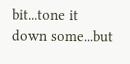bit...tone it down some...but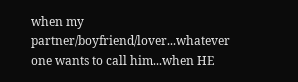when my partner/boyfriend/lover...whatever one wants to call him...when HE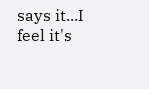says it...I feel it's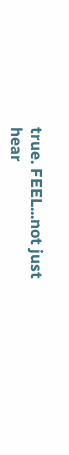true. FEEL...not just hear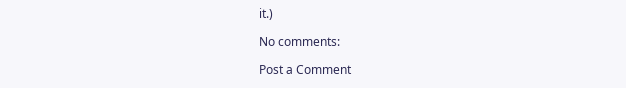it.)

No comments:

Post a Comment